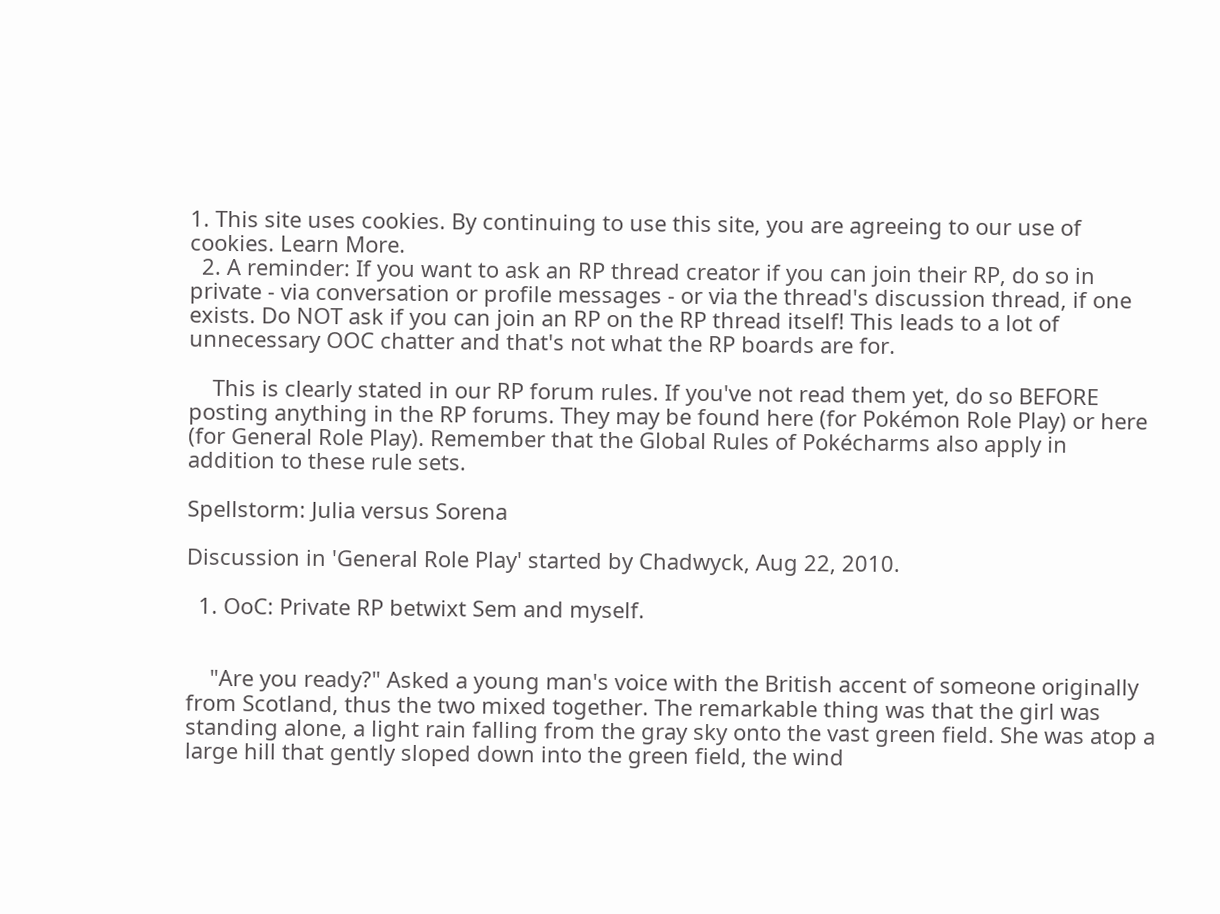1. This site uses cookies. By continuing to use this site, you are agreeing to our use of cookies. Learn More.
  2. A reminder: If you want to ask an RP thread creator if you can join their RP, do so in private - via conversation or profile messages - or via the thread's discussion thread, if one exists. Do NOT ask if you can join an RP on the RP thread itself! This leads to a lot of unnecessary OOC chatter and that's not what the RP boards are for.

    This is clearly stated in our RP forum rules. If you've not read them yet, do so BEFORE posting anything in the RP forums. They may be found here (for Pokémon Role Play) or here (for General Role Play). Remember that the Global Rules of Pokécharms also apply in addition to these rule sets.

Spellstorm: Julia versus Sorena

Discussion in 'General Role Play' started by Chadwyck, Aug 22, 2010.

  1. OoC: Private RP betwixt Sem and myself.


    "Are you ready?" Asked a young man's voice with the British accent of someone originally from Scotland, thus the two mixed together. The remarkable thing was that the girl was standing alone, a light rain falling from the gray sky onto the vast green field. She was atop a large hill that gently sloped down into the green field, the wind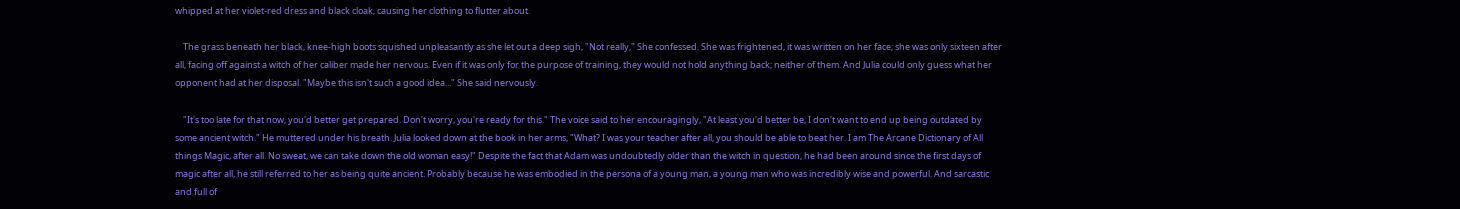whipped at her violet-red dress and black cloak, causing her clothing to flutter about.

    The grass beneath her black, knee-high boots squished unpleasantly as she let out a deep sigh, "Not really," She confessed. She was frightened, it was written on her face; she was only sixteen after all, facing off against a witch of her caliber made her nervous. Even if it was only for the purpose of training, they would not hold anything back; neither of them. And Julia could only guess what her opponent had at her disposal. "Maybe this isn't such a good idea..." She said nervously.

    "It's too late for that now, you'd better get prepared. Don't worry, you're ready for this." The voice said to her encouragingly, "At least you'd better be, I don't want to end up being outdated by some ancient witch." He muttered under his breath. Julia looked down at the book in her arms, "What? I was your teacher after all, you should be able to beat her. I am The Arcane Dictionary of All things Magic, after all. No sweat, we can take down the old woman easy!" Despite the fact that Adam was undoubtedly older than the witch in question, he had been around since the first days of magic after all, he still referred to her as being quite ancient. Probably because he was embodied in the persona of a young man, a young man who was incredibly wise and powerful. And sarcastic and full of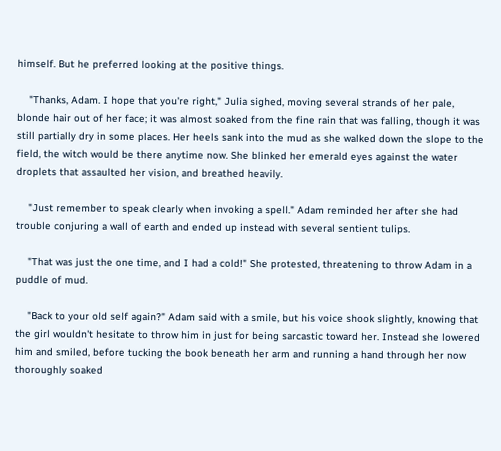himself. But he preferred looking at the positive things.

    "Thanks, Adam. I hope that you're right," Julia sighed, moving several strands of her pale, blonde hair out of her face; it was almost soaked from the fine rain that was falling, though it was still partially dry in some places. Her heels sank into the mud as she walked down the slope to the field, the witch would be there anytime now. She blinked her emerald eyes against the water droplets that assaulted her vision, and breathed heavily.

    "Just remember to speak clearly when invoking a spell." Adam reminded her after she had trouble conjuring a wall of earth and ended up instead with several sentient tulips.

    "That was just the one time, and I had a cold!" She protested, threatening to throw Adam in a puddle of mud.

    "Back to your old self again?" Adam said with a smile, but his voice shook slightly, knowing that the girl wouldn't hesitate to throw him in just for being sarcastic toward her. Instead she lowered him and smiled, before tucking the book beneath her arm and running a hand through her now thoroughly soaked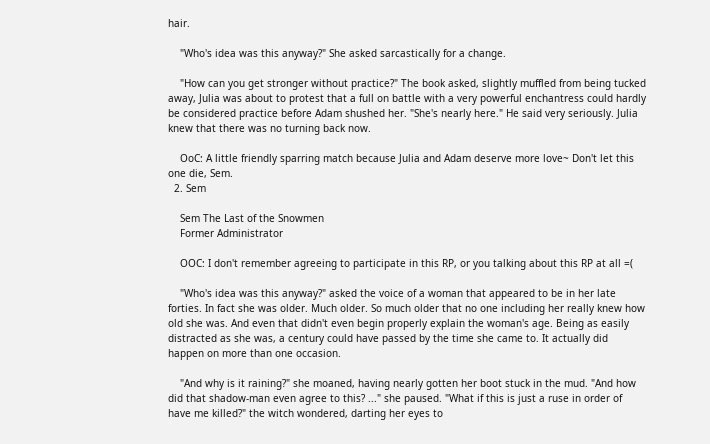hair.

    "Who's idea was this anyway?" She asked sarcastically for a change.

    "How can you get stronger without practice?" The book asked, slightly muffled from being tucked away, Julia was about to protest that a full on battle with a very powerful enchantress could hardly be considered practice before Adam shushed her. "She's nearly here." He said very seriously. Julia knew that there was no turning back now.

    OoC: A little friendly sparring match because Julia and Adam deserve more love~ Don't let this one die, Sem.
  2. Sem

    Sem The Last of the Snowmen
    Former Administrator

    OOC: I don't remember agreeing to participate in this RP, or you talking about this RP at all =(

    "Who's idea was this anyway?" asked the voice of a woman that appeared to be in her late forties. In fact she was older. Much older. So much older that no one including her really knew how old she was. And even that didn't even begin properly explain the woman's age. Being as easily distracted as she was, a century could have passed by the time she came to. It actually did happen on more than one occasion.

    "And why is it raining?" she moaned, having nearly gotten her boot stuck in the mud. "And how did that shadow-man even agree to this? ..." she paused. "What if this is just a ruse in order of have me killed?" the witch wondered, darting her eyes to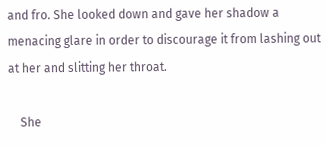and fro. She looked down and gave her shadow a menacing glare in order to discourage it from lashing out at her and slitting her throat.

    She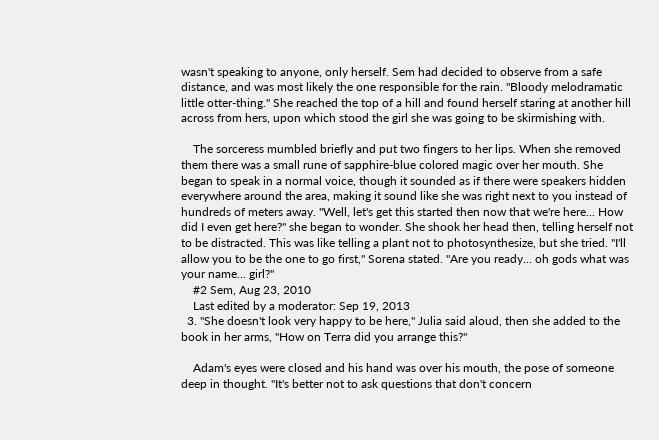wasn't speaking to anyone, only herself. Sem had decided to observe from a safe distance, and was most likely the one responsible for the rain. "Bloody melodramatic little otter-thing." She reached the top of a hill and found herself staring at another hill across from hers, upon which stood the girl she was going to be skirmishing with.

    The sorceress mumbled briefly and put two fingers to her lips. When she removed them there was a small rune of sapphire-blue colored magic over her mouth. She began to speak in a normal voice, though it sounded as if there were speakers hidden everywhere around the area, making it sound like she was right next to you instead of hundreds of meters away. "Well, let's get this started then now that we're here... How did I even get here?" she began to wonder. She shook her head then, telling herself not to be distracted. This was like telling a plant not to photosynthesize, but she tried. "I'll allow you to be the one to go first," Sorena stated. "Are you ready... oh gods what was your name... girl?"
    #2 Sem, Aug 23, 2010
    Last edited by a moderator: Sep 19, 2013
  3. "She doesn't look very happy to be here," Julia said aloud, then she added to the book in her arms, "How on Terra did you arrange this?"

    Adam's eyes were closed and his hand was over his mouth, the pose of someone deep in thought. "It's better not to ask questions that don't concern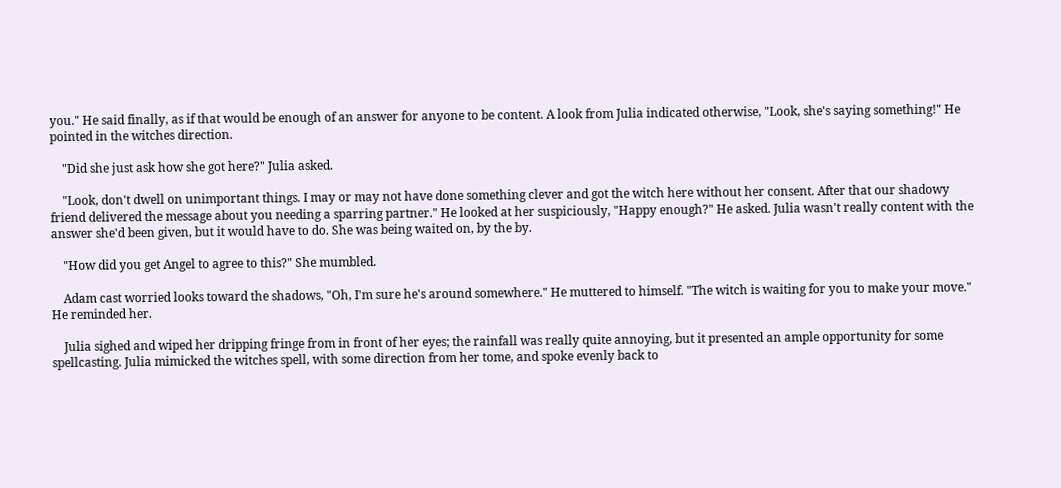you." He said finally, as if that would be enough of an answer for anyone to be content. A look from Julia indicated otherwise, "Look, she's saying something!" He pointed in the witches direction.

    "Did she just ask how she got here?" Julia asked.

    "Look, don't dwell on unimportant things. I may or may not have done something clever and got the witch here without her consent. After that our shadowy friend delivered the message about you needing a sparring partner." He looked at her suspiciously, "Happy enough?" He asked. Julia wasn't really content with the answer she'd been given, but it would have to do. She was being waited on, by the by.

    "How did you get Angel to agree to this?" She mumbled.

    Adam cast worried looks toward the shadows, "Oh, I'm sure he's around somewhere." He muttered to himself. "The witch is waiting for you to make your move." He reminded her.

    Julia sighed and wiped her dripping fringe from in front of her eyes; the rainfall was really quite annoying, but it presented an ample opportunity for some spellcasting. Julia mimicked the witches spell, with some direction from her tome, and spoke evenly back to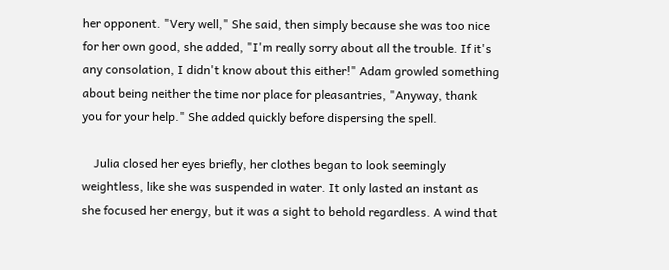her opponent. "Very well," She said, then simply because she was too nice for her own good, she added, "I'm really sorry about all the trouble. If it's any consolation, I didn't know about this either!" Adam growled something about being neither the time nor place for pleasantries, "Anyway, thank you for your help." She added quickly before dispersing the spell.

    Julia closed her eyes briefly, her clothes began to look seemingly weightless, like she was suspended in water. It only lasted an instant as she focused her energy, but it was a sight to behold regardless. A wind that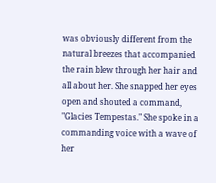was obviously different from the natural breezes that accompanied the rain blew through her hair and all about her. She snapped her eyes open and shouted a command, "Glacies Tempestas." She spoke in a commanding voice with a wave of her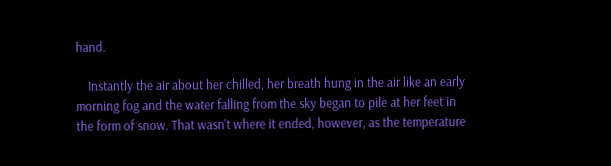hand.

    Instantly the air about her chilled, her breath hung in the air like an early morning fog and the water falling from the sky began to pile at her feet in the form of snow. That wasn't where it ended, however, as the temperature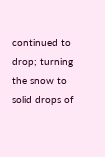continued to drop; turning the snow to solid drops of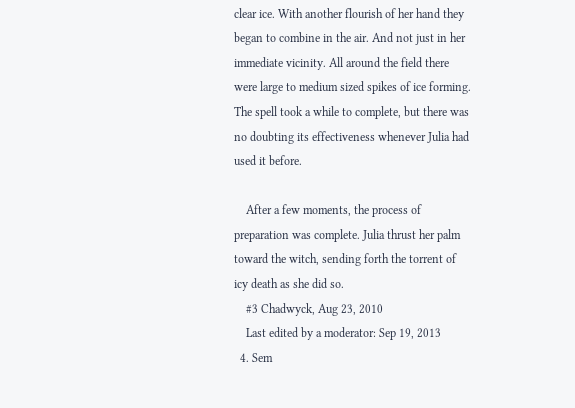clear ice. With another flourish of her hand they began to combine in the air. And not just in her immediate vicinity. All around the field there were large to medium sized spikes of ice forming. The spell took a while to complete, but there was no doubting its effectiveness whenever Julia had used it before.

    After a few moments, the process of preparation was complete. Julia thrust her palm toward the witch, sending forth the torrent of icy death as she did so.
    #3 Chadwyck, Aug 23, 2010
    Last edited by a moderator: Sep 19, 2013
  4. Sem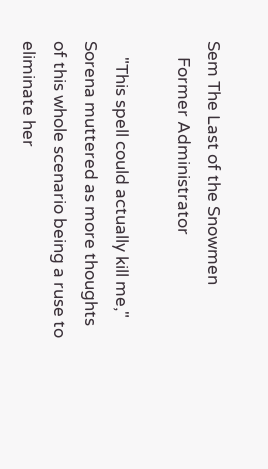Sem The Last of the Snowmen
    Former Administrator

    "This spell could actually kill me," Sorena muttered as more thoughts of this whole scenario being a ruse to eliminate her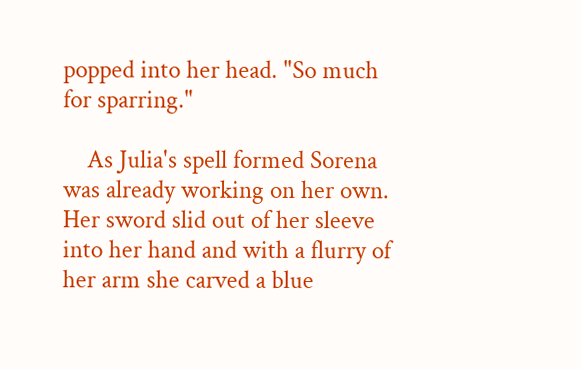popped into her head. "So much for sparring."

    As Julia's spell formed Sorena was already working on her own. Her sword slid out of her sleeve into her hand and with a flurry of her arm she carved a blue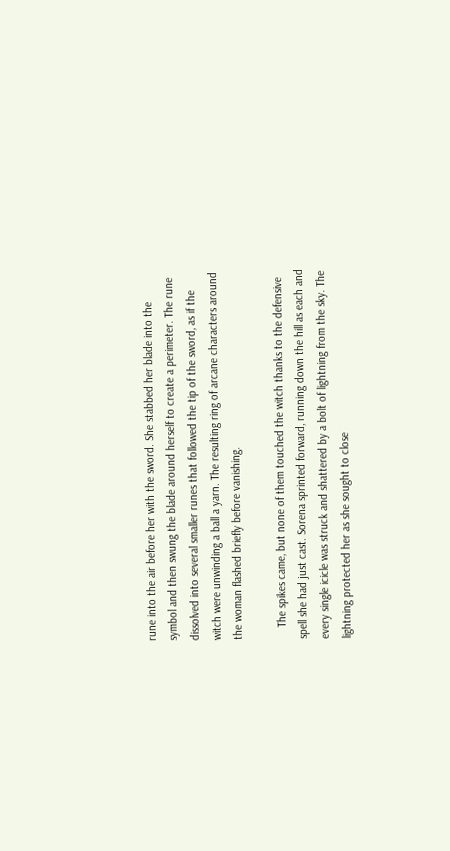rune into the air before her with the sword. She stabbed her blade into the symbol and then swung the blade around herself to create a perimeter. The rune dissolved into several smaller runes that followed the tip of the sword, as if the witch were unwinding a ball a yarn. The resulting ring of arcane characters around the woman flashed briefly before vanishing.

    The spikes came, but none of them touched the witch thanks to the defensive spell she had just cast. Sorena sprinted forward, running down the hill as each and every single icicle was struck and shattered by a bolt of lightning from the sky. The lightning protected her as she sought to close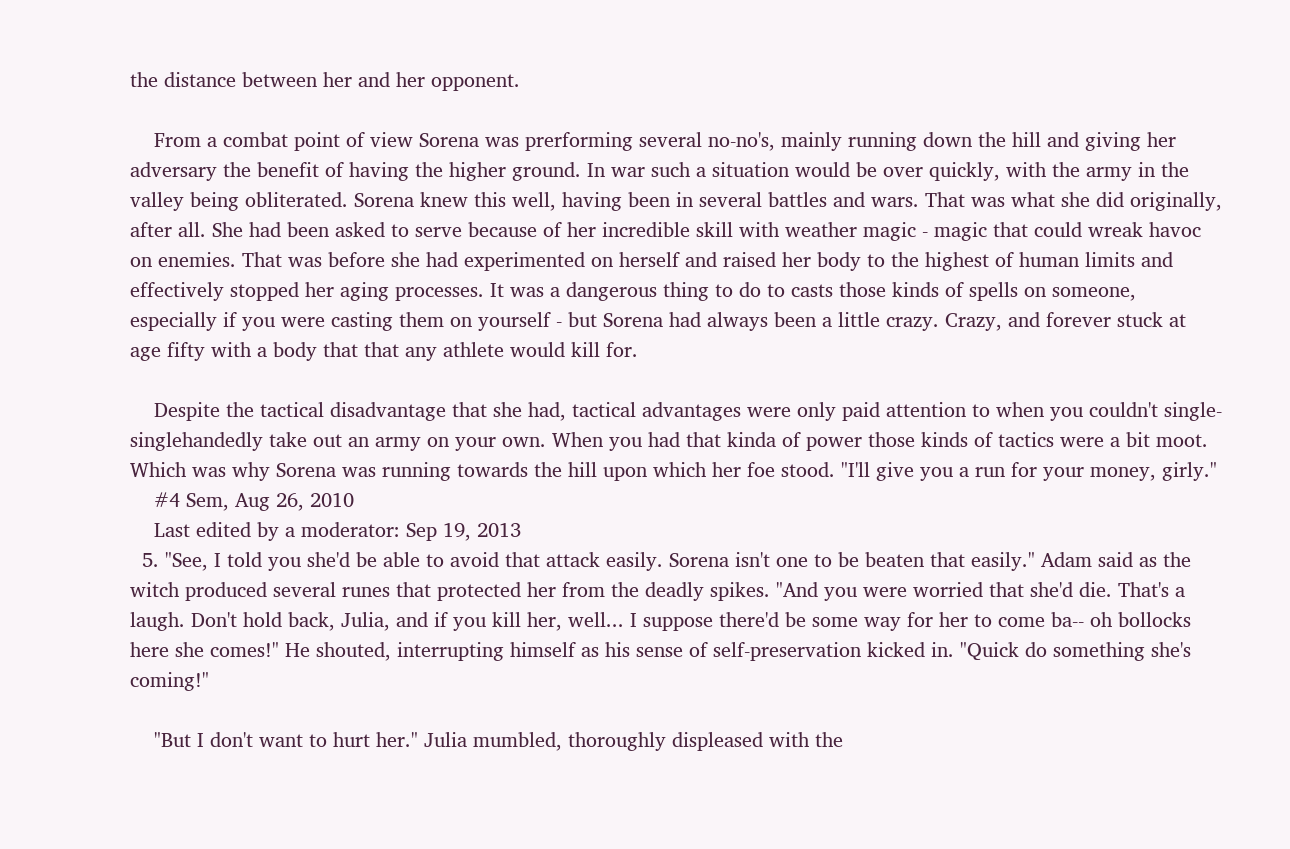the distance between her and her opponent.

    From a combat point of view Sorena was prerforming several no-no's, mainly running down the hill and giving her adversary the benefit of having the higher ground. In war such a situation would be over quickly, with the army in the valley being obliterated. Sorena knew this well, having been in several battles and wars. That was what she did originally, after all. She had been asked to serve because of her incredible skill with weather magic - magic that could wreak havoc on enemies. That was before she had experimented on herself and raised her body to the highest of human limits and effectively stopped her aging processes. It was a dangerous thing to do to casts those kinds of spells on someone, especially if you were casting them on yourself - but Sorena had always been a little crazy. Crazy, and forever stuck at age fifty with a body that that any athlete would kill for.

    Despite the tactical disadvantage that she had, tactical advantages were only paid attention to when you couldn't single-singlehandedly take out an army on your own. When you had that kinda of power those kinds of tactics were a bit moot. Which was why Sorena was running towards the hill upon which her foe stood. "I'll give you a run for your money, girly."
    #4 Sem, Aug 26, 2010
    Last edited by a moderator: Sep 19, 2013
  5. "See, I told you she'd be able to avoid that attack easily. Sorena isn't one to be beaten that easily." Adam said as the witch produced several runes that protected her from the deadly spikes. "And you were worried that she'd die. That's a laugh. Don't hold back, Julia, and if you kill her, well... I suppose there'd be some way for her to come ba-- oh bollocks here she comes!" He shouted, interrupting himself as his sense of self-preservation kicked in. "Quick do something she's coming!"

    "But I don't want to hurt her." Julia mumbled, thoroughly displeased with the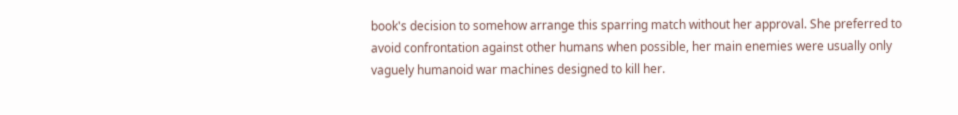book's decision to somehow arrange this sparring match without her approval. She preferred to avoid confrontation against other humans when possible, her main enemies were usually only vaguely humanoid war machines designed to kill her.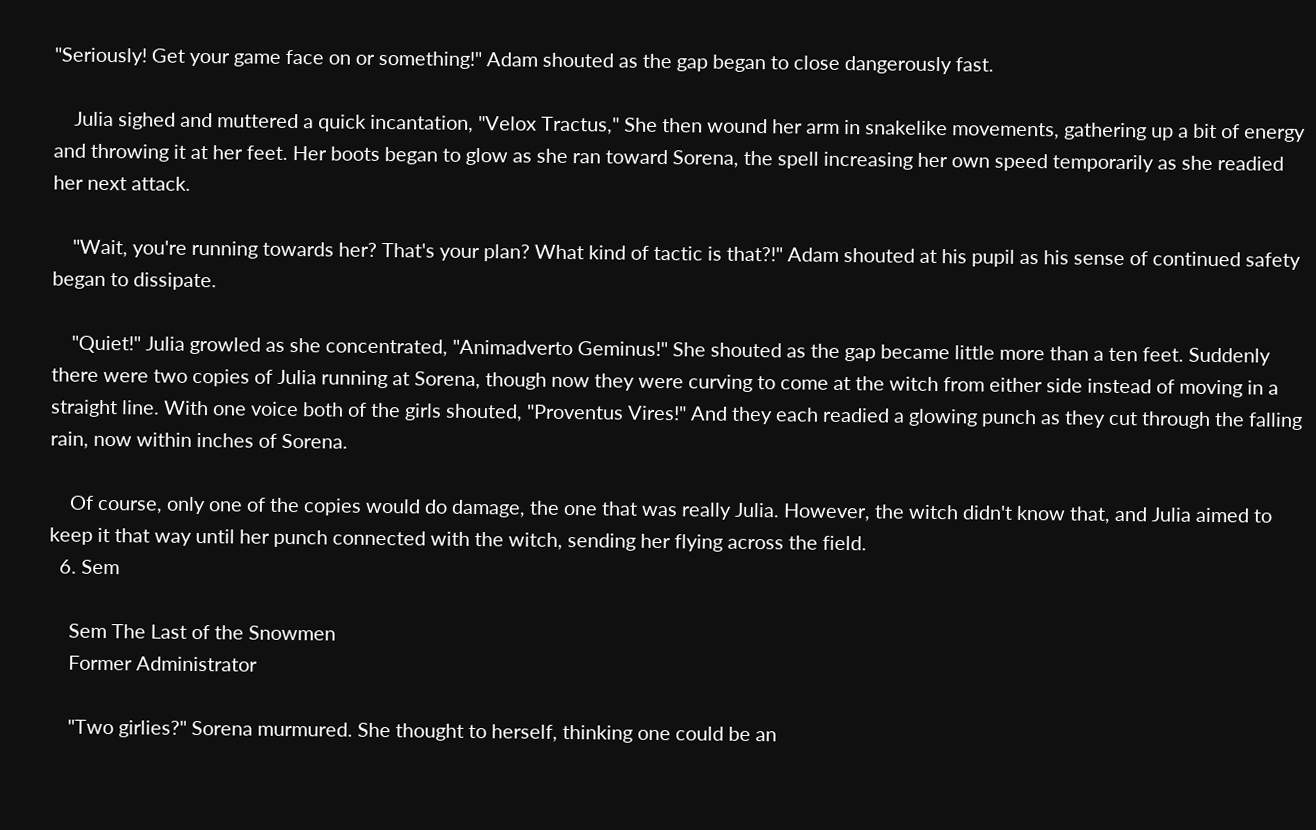"Seriously! Get your game face on or something!" Adam shouted as the gap began to close dangerously fast.

    Julia sighed and muttered a quick incantation, "Velox Tractus," She then wound her arm in snakelike movements, gathering up a bit of energy and throwing it at her feet. Her boots began to glow as she ran toward Sorena, the spell increasing her own speed temporarily as she readied her next attack.

    "Wait, you're running towards her? That's your plan? What kind of tactic is that?!" Adam shouted at his pupil as his sense of continued safety began to dissipate.

    "Quiet!" Julia growled as she concentrated, "Animadverto Geminus!" She shouted as the gap became little more than a ten feet. Suddenly there were two copies of Julia running at Sorena, though now they were curving to come at the witch from either side instead of moving in a straight line. With one voice both of the girls shouted, "Proventus Vires!" And they each readied a glowing punch as they cut through the falling rain, now within inches of Sorena.

    Of course, only one of the copies would do damage, the one that was really Julia. However, the witch didn't know that, and Julia aimed to keep it that way until her punch connected with the witch, sending her flying across the field.
  6. Sem

    Sem The Last of the Snowmen
    Former Administrator

    "Two girlies?" Sorena murmured. She thought to herself, thinking one could be an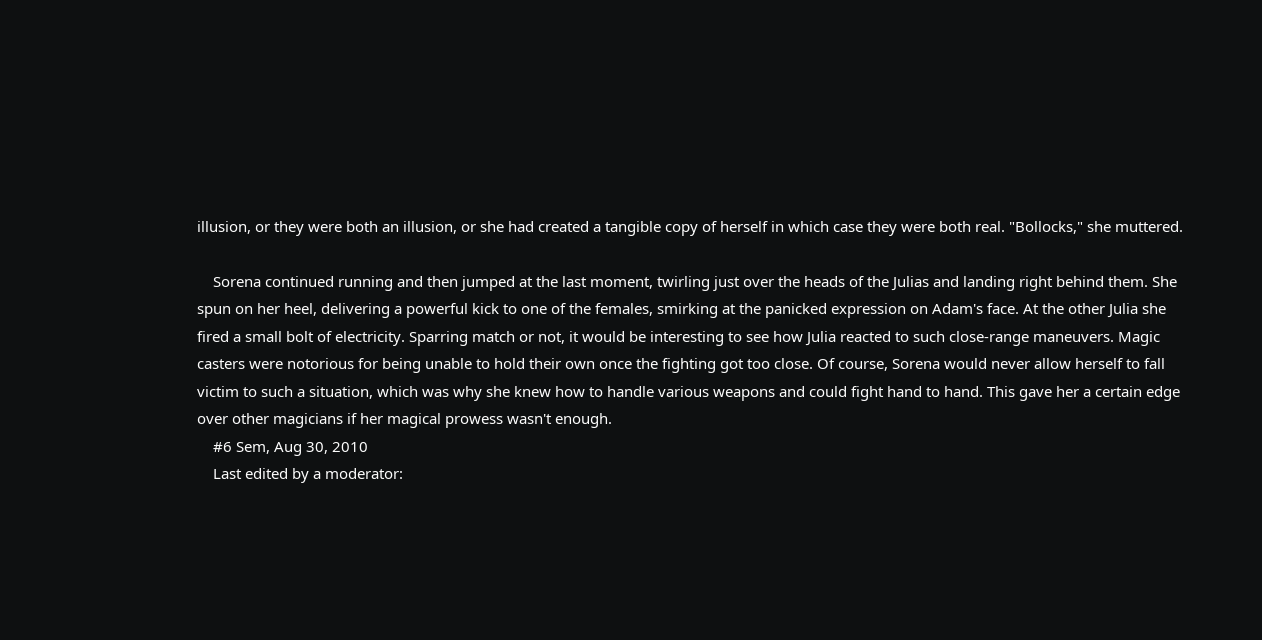illusion, or they were both an illusion, or she had created a tangible copy of herself in which case they were both real. "Bollocks," she muttered.

    Sorena continued running and then jumped at the last moment, twirling just over the heads of the Julias and landing right behind them. She spun on her heel, delivering a powerful kick to one of the females, smirking at the panicked expression on Adam's face. At the other Julia she fired a small bolt of electricity. Sparring match or not, it would be interesting to see how Julia reacted to such close-range maneuvers. Magic casters were notorious for being unable to hold their own once the fighting got too close. Of course, Sorena would never allow herself to fall victim to such a situation, which was why she knew how to handle various weapons and could fight hand to hand. This gave her a certain edge over other magicians if her magical prowess wasn't enough.
    #6 Sem, Aug 30, 2010
    Last edited by a moderator: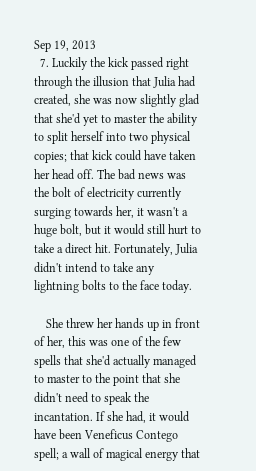Sep 19, 2013
  7. Luckily the kick passed right through the illusion that Julia had created, she was now slightly glad that she'd yet to master the ability to split herself into two physical copies; that kick could have taken her head off. The bad news was the bolt of electricity currently surging towards her, it wasn't a huge bolt, but it would still hurt to take a direct hit. Fortunately, Julia didn't intend to take any lightning bolts to the face today.

    She threw her hands up in front of her, this was one of the few spells that she'd actually managed to master to the point that she didn't need to speak the incantation. If she had, it would have been Veneficus Contego spell; a wall of magical energy that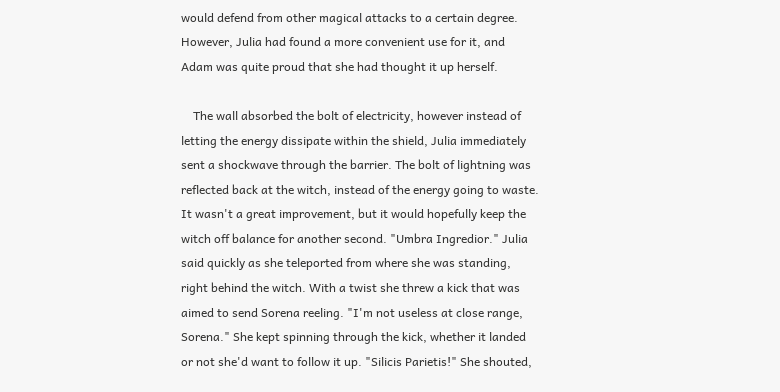would defend from other magical attacks to a certain degree. However, Julia had found a more convenient use for it, and Adam was quite proud that she had thought it up herself.

    The wall absorbed the bolt of electricity, however instead of letting the energy dissipate within the shield, Julia immediately sent a shockwave through the barrier. The bolt of lightning was reflected back at the witch, instead of the energy going to waste. It wasn't a great improvement, but it would hopefully keep the witch off balance for another second. "Umbra Ingredior." Julia said quickly as she teleported from where she was standing, right behind the witch. With a twist she threw a kick that was aimed to send Sorena reeling. "I'm not useless at close range, Sorena." She kept spinning through the kick, whether it landed or not she'd want to follow it up. "Silicis Parietis!" She shouted,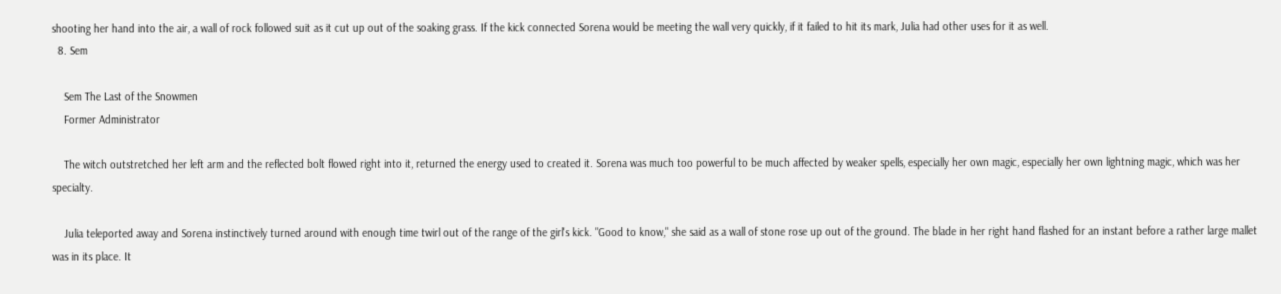shooting her hand into the air, a wall of rock followed suit as it cut up out of the soaking grass. If the kick connected Sorena would be meeting the wall very quickly, if it failed to hit its mark, Julia had other uses for it as well.
  8. Sem

    Sem The Last of the Snowmen
    Former Administrator

    The witch outstretched her left arm and the reflected bolt flowed right into it, returned the energy used to created it. Sorena was much too powerful to be much affected by weaker spells, especially her own magic, especially her own lightning magic, which was her specialty.

    Julia teleported away and Sorena instinctively turned around with enough time twirl out of the range of the girl's kick. "Good to know," she said as a wall of stone rose up out of the ground. The blade in her right hand flashed for an instant before a rather large mallet was in its place. It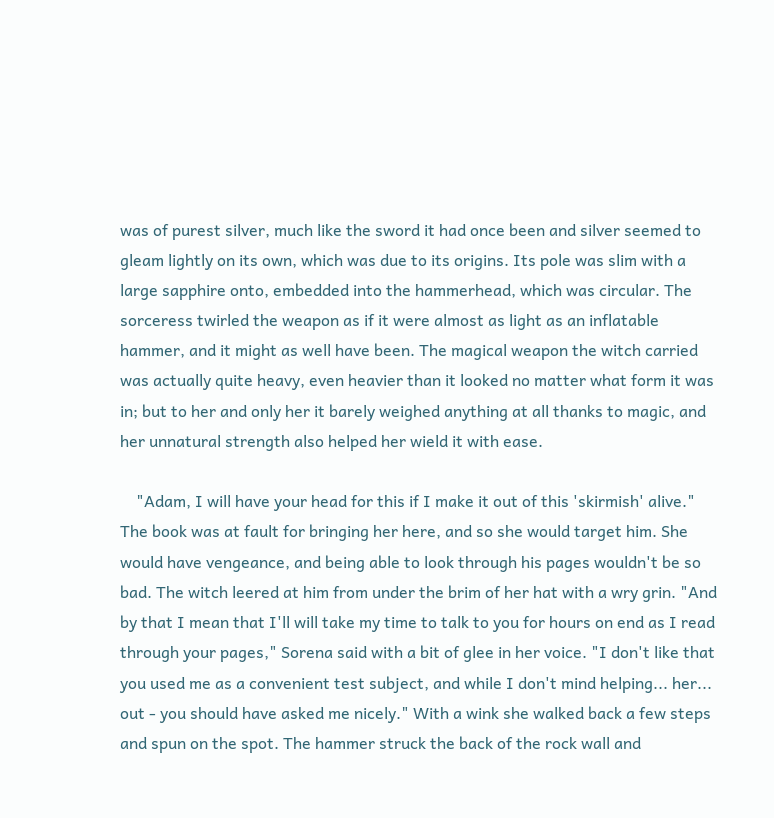was of purest silver, much like the sword it had once been and silver seemed to gleam lightly on its own, which was due to its origins. Its pole was slim with a large sapphire onto, embedded into the hammerhead, which was circular. The sorceress twirled the weapon as if it were almost as light as an inflatable hammer, and it might as well have been. The magical weapon the witch carried was actually quite heavy, even heavier than it looked no matter what form it was in; but to her and only her it barely weighed anything at all thanks to magic, and her unnatural strength also helped her wield it with ease.

    "Adam, I will have your head for this if I make it out of this 'skirmish' alive." The book was at fault for bringing her here, and so she would target him. She would have vengeance, and being able to look through his pages wouldn't be so bad. The witch leered at him from under the brim of her hat with a wry grin. "And by that I mean that I'll will take my time to talk to you for hours on end as I read through your pages," Sorena said with a bit of glee in her voice. "I don't like that you used me as a convenient test subject, and while I don't mind helping... her... out - you should have asked me nicely." With a wink she walked back a few steps and spun on the spot. The hammer struck the back of the rock wall and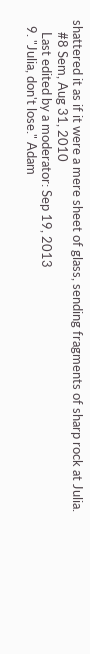shattered it as if it were a mere sheet of glass, sending fragments of sharp rock at Julia.
    #8 Sem, Aug 31, 2010
    Last edited by a moderator: Sep 19, 2013
  9. "Julia, don't lose." Adam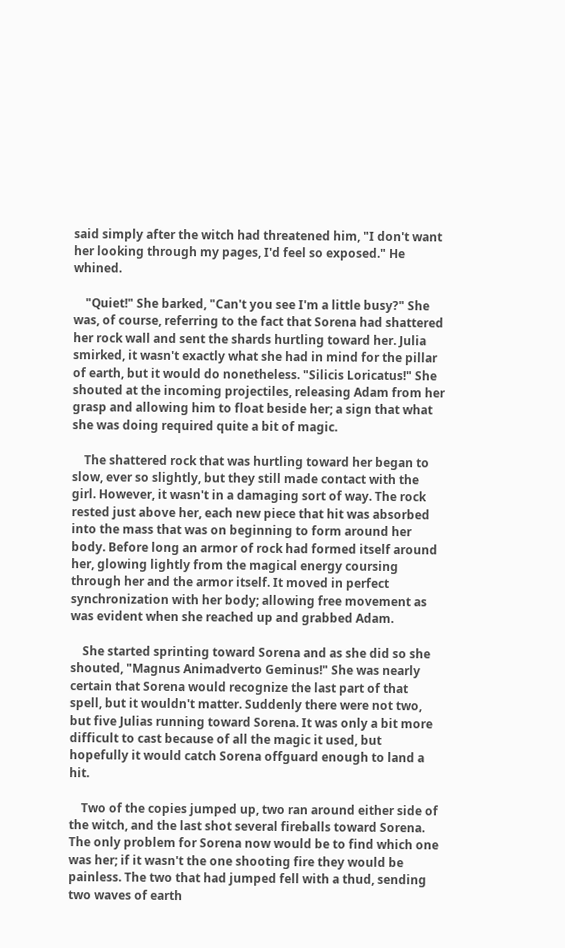said simply after the witch had threatened him, "I don't want her looking through my pages, I'd feel so exposed." He whined.

    "Quiet!" She barked, "Can't you see I'm a little busy?" She was, of course, referring to the fact that Sorena had shattered her rock wall and sent the shards hurtling toward her. Julia smirked, it wasn't exactly what she had in mind for the pillar of earth, but it would do nonetheless. "Silicis Loricatus!" She shouted at the incoming projectiles, releasing Adam from her grasp and allowing him to float beside her; a sign that what she was doing required quite a bit of magic.

    The shattered rock that was hurtling toward her began to slow, ever so slightly, but they still made contact with the girl. However, it wasn't in a damaging sort of way. The rock rested just above her, each new piece that hit was absorbed into the mass that was on beginning to form around her body. Before long an armor of rock had formed itself around her, glowing lightly from the magical energy coursing through her and the armor itself. It moved in perfect synchronization with her body; allowing free movement as was evident when she reached up and grabbed Adam.

    She started sprinting toward Sorena and as she did so she shouted, "Magnus Animadverto Geminus!" She was nearly certain that Sorena would recognize the last part of that spell, but it wouldn't matter. Suddenly there were not two, but five Julias running toward Sorena. It was only a bit more difficult to cast because of all the magic it used, but hopefully it would catch Sorena offguard enough to land a hit.

    Two of the copies jumped up, two ran around either side of the witch, and the last shot several fireballs toward Sorena. The only problem for Sorena now would be to find which one was her; if it wasn't the one shooting fire they would be painless. The two that had jumped fell with a thud, sending two waves of earth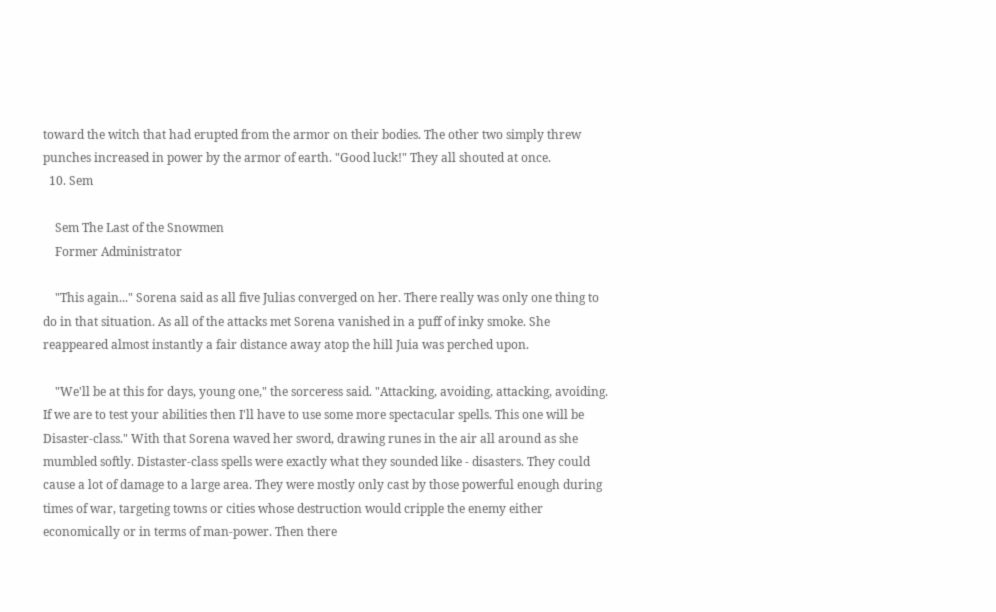toward the witch that had erupted from the armor on their bodies. The other two simply threw punches increased in power by the armor of earth. "Good luck!" They all shouted at once.
  10. Sem

    Sem The Last of the Snowmen
    Former Administrator

    "This again..." Sorena said as all five Julias converged on her. There really was only one thing to do in that situation. As all of the attacks met Sorena vanished in a puff of inky smoke. She reappeared almost instantly a fair distance away atop the hill Juia was perched upon.

    "We'll be at this for days, young one," the sorceress said. "Attacking, avoiding, attacking, avoiding. If we are to test your abilities then I'll have to use some more spectacular spells. This one will be Disaster-class." With that Sorena waved her sword, drawing runes in the air all around as she mumbled softly. Distaster-class spells were exactly what they sounded like - disasters. They could cause a lot of damage to a large area. They were mostly only cast by those powerful enough during times of war, targeting towns or cities whose destruction would cripple the enemy either economically or in terms of man-power. Then there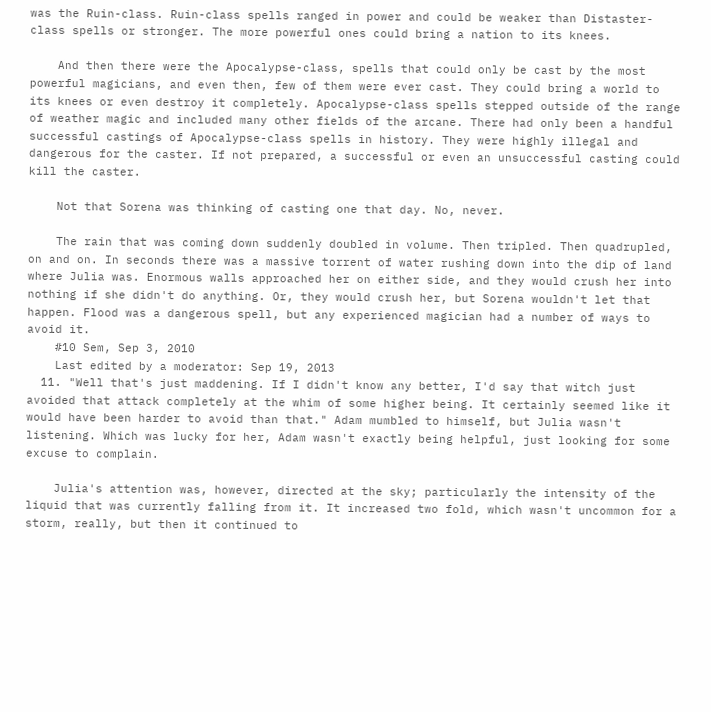was the Ruin-class. Ruin-class spells ranged in power and could be weaker than Distaster-class spells or stronger. The more powerful ones could bring a nation to its knees.

    And then there were the Apocalypse-class, spells that could only be cast by the most powerful magicians, and even then, few of them were ever cast. They could bring a world to its knees or even destroy it completely. Apocalypse-class spells stepped outside of the range of weather magic and included many other fields of the arcane. There had only been a handful successful castings of Apocalypse-class spells in history. They were highly illegal and dangerous for the caster. If not prepared, a successful or even an unsuccessful casting could kill the caster.

    Not that Sorena was thinking of casting one that day. No, never.

    The rain that was coming down suddenly doubled in volume. Then tripled. Then quadrupled, on and on. In seconds there was a massive torrent of water rushing down into the dip of land where Julia was. Enormous walls approached her on either side, and they would crush her into nothing if she didn't do anything. Or, they would crush her, but Sorena wouldn't let that happen. Flood was a dangerous spell, but any experienced magician had a number of ways to avoid it.
    #10 Sem, Sep 3, 2010
    Last edited by a moderator: Sep 19, 2013
  11. "Well that's just maddening. If I didn't know any better, I'd say that witch just avoided that attack completely at the whim of some higher being. It certainly seemed like it would have been harder to avoid than that." Adam mumbled to himself, but Julia wasn't listening. Which was lucky for her, Adam wasn't exactly being helpful, just looking for some excuse to complain.

    Julia's attention was, however, directed at the sky; particularly the intensity of the liquid that was currently falling from it. It increased two fold, which wasn't uncommon for a storm, really, but then it continued to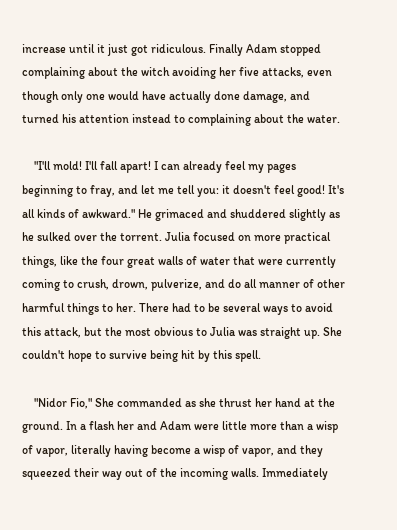increase until it just got ridiculous. Finally Adam stopped complaining about the witch avoiding her five attacks, even though only one would have actually done damage, and turned his attention instead to complaining about the water.

    "I'll mold! I'll fall apart! I can already feel my pages beginning to fray, and let me tell you: it doesn't feel good! It's all kinds of awkward." He grimaced and shuddered slightly as he sulked over the torrent. Julia focused on more practical things, like the four great walls of water that were currently coming to crush, drown, pulverize, and do all manner of other harmful things to her. There had to be several ways to avoid this attack, but the most obvious to Julia was straight up. She couldn't hope to survive being hit by this spell.

    "Nidor Fio," She commanded as she thrust her hand at the ground. In a flash her and Adam were little more than a wisp of vapor, literally having become a wisp of vapor, and they squeezed their way out of the incoming walls. Immediately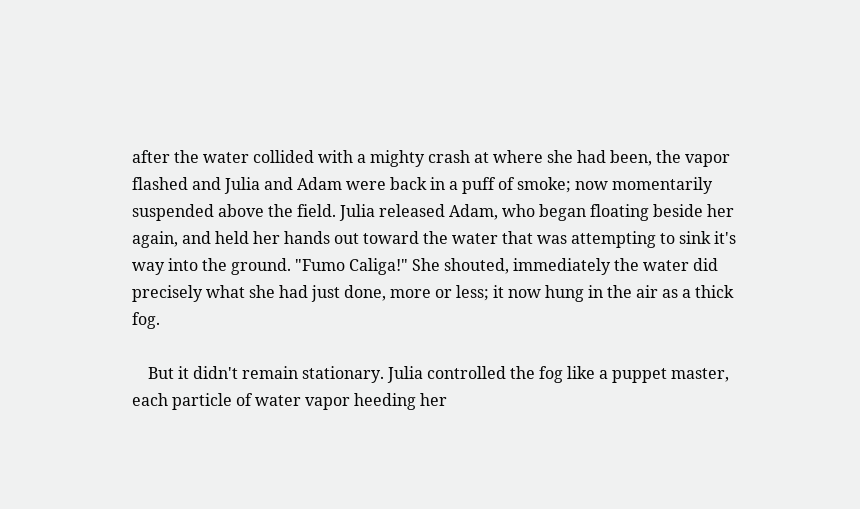after the water collided with a mighty crash at where she had been, the vapor flashed and Julia and Adam were back in a puff of smoke; now momentarily suspended above the field. Julia released Adam, who began floating beside her again, and held her hands out toward the water that was attempting to sink it's way into the ground. "Fumo Caliga!" She shouted, immediately the water did precisely what she had just done, more or less; it now hung in the air as a thick fog.

    But it didn't remain stationary. Julia controlled the fog like a puppet master, each particle of water vapor heeding her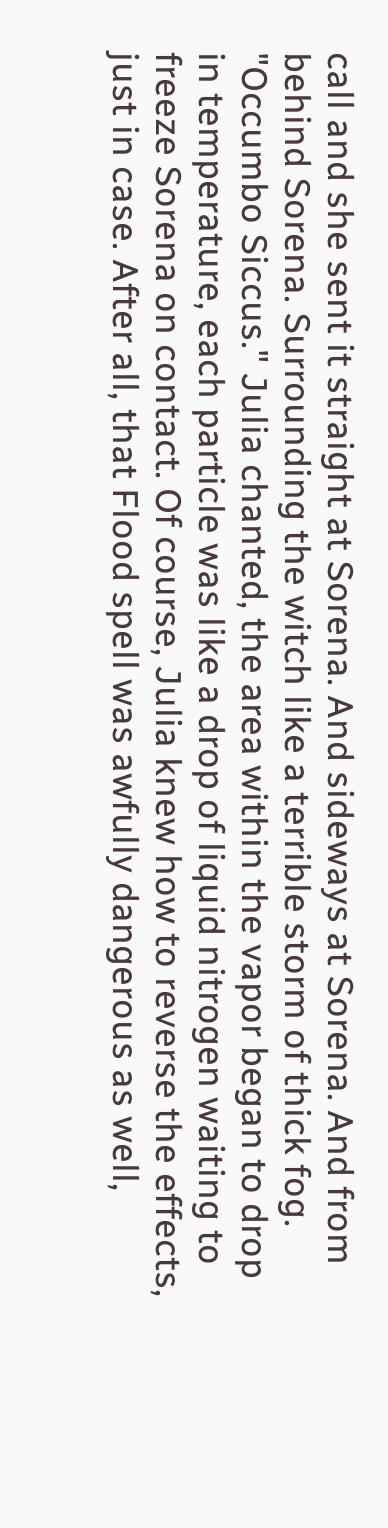call and she sent it straight at Sorena. And sideways at Sorena. And from behind Sorena. Surrounding the witch like a terrible storm of thick fog. "Occumbo Siccus." Julia chanted, the area within the vapor began to drop in temperature, each particle was like a drop of liquid nitrogen waiting to freeze Sorena on contact. Of course, Julia knew how to reverse the effects, just in case. After all, that Flood spell was awfully dangerous as well,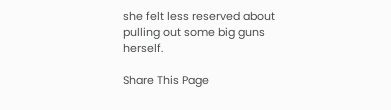she felt less reserved about pulling out some big guns herself.

Share This Page